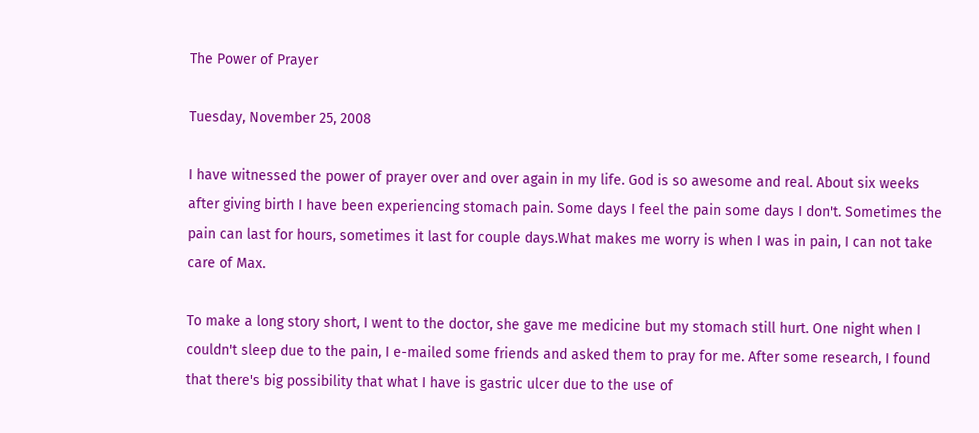The Power of Prayer

Tuesday, November 25, 2008

I have witnessed the power of prayer over and over again in my life. God is so awesome and real. About six weeks after giving birth I have been experiencing stomach pain. Some days I feel the pain some days I don't. Sometimes the pain can last for hours, sometimes it last for couple days.What makes me worry is when I was in pain, I can not take care of Max.

To make a long story short, I went to the doctor, she gave me medicine but my stomach still hurt. One night when I couldn't sleep due to the pain, I e-mailed some friends and asked them to pray for me. After some research, I found that there's big possibility that what I have is gastric ulcer due to the use of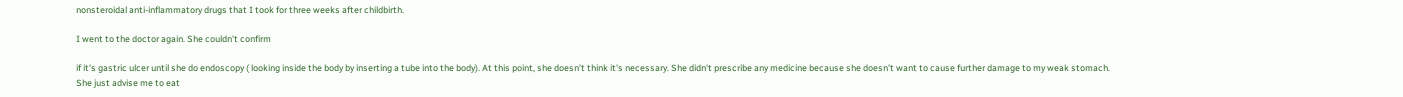nonsteroidal anti-inflammatory drugs that I took for three weeks after childbirth.

I went to the doctor again. She couldn't confirm

if it's gastric ulcer until she do endoscopy ( looking inside the body by inserting a tube into the body). At this point, she doesn't think it's necessary. She didn't prescribe any medicine because she doesn't want to cause further damage to my weak stomach. She just advise me to eat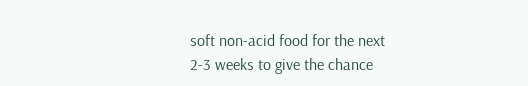soft non-acid food for the next 2-3 weeks to give the chance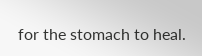for the stomach to heal.